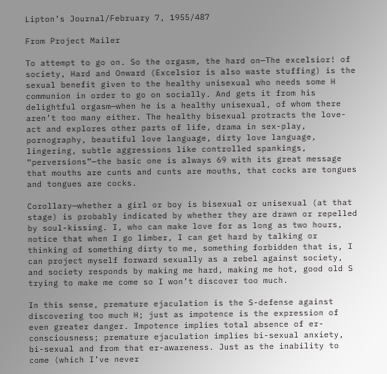Lipton’s Journal/February 7, 1955/487

From Project Mailer

To attempt to go on. So the orgasm, the hard on—The excelsior! of society, Hard and Onward (Excelsior is also waste stuffing) is the sexual benefit given to the healthy unisexual who needs some H communion in order to go on socially. And gets it from his delightful orgasm—when he is a healthy unisexual, of whom there aren’t too many either. The healthy bisexual protracts the love-act and explores other parts of life, drama in sex-play, pornography, beautiful love language, dirty love language, lingering, subtle aggressions like controlled spankings, “perversions”—the basic one is always 69 with its great message that mouths are cunts and cunts are mouths, that cocks are tongues and tongues are cocks.

Corollary—whether a girl or boy is bisexual or unisexual (at that stage) is probably indicated by whether they are drawn or repelled by soul-kissing. I, who can make love for as long as two hours, notice that when I go limber, I can get hard by talking or thinking of something dirty to me, something forbidden that is, I can project myself forward sexually as a rebel against society, and society responds by making me hard, making me hot, good old S trying to make me come so I won’t discover too much.

In this sense, premature ejaculation is the S-defense against discovering too much H; just as impotence is the expression of even greater danger. Impotence implies total absence of er-consciousness; premature ejaculation implies bi-sexual anxiety, bi-sexual and from that er-awareness. Just as the inability to come (which I’ve never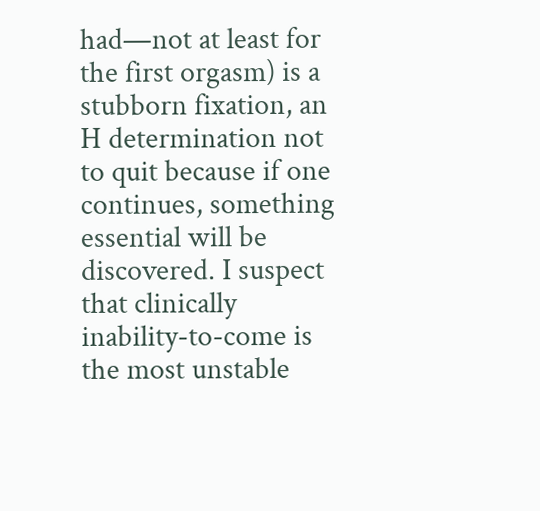had—not at least for the first orgasm) is a stubborn fixation, an H determination not to quit because if one continues, something essential will be discovered. I suspect that clinically inability-to-come is the most unstable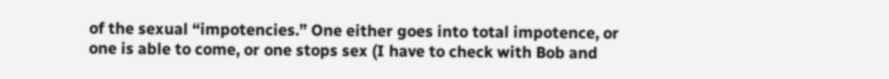of the sexual “impotencies.” One either goes into total impotence, or one is able to come, or one stops sex (I have to check with Bob and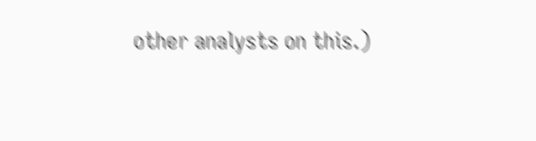other analysts on this.)